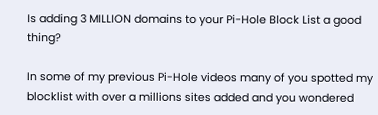Is adding 3 MILLION domains to your Pi-Hole Block List a good thing?

In some of my previous Pi-Hole videos many of you spotted my blocklist with over a millions sites added and you wondered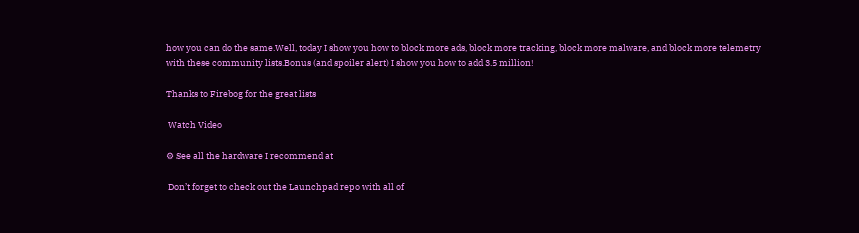how you can do the same.Well, today I show you how to block more ads, block more tracking, block more malware, and block more telemetry with these community lists.Bonus (and spoiler alert) I show you how to add 3.5 million!

Thanks to Firebog for the great lists

 Watch Video

⚙ See all the hardware I recommend at

 Don’t forget to check out the Launchpad repo with all of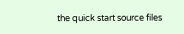the quick start source files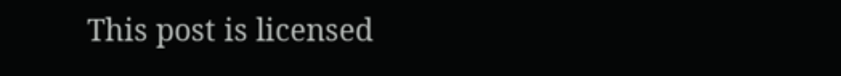This post is licensed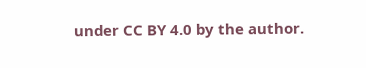under CC BY 4.0 by the author.